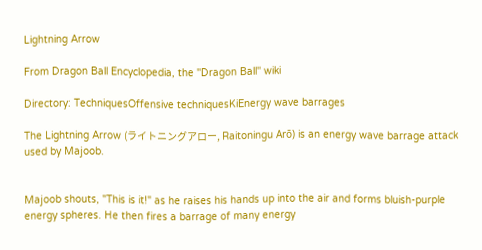Lightning Arrow

From Dragon Ball Encyclopedia, the ''Dragon Ball'' wiki

Directory: TechniquesOffensive techniquesKiEnergy wave barrages

The Lightning Arrow (ライトニングアロー, Raitoningu Arō) is an energy wave barrage attack used by Majoob.


Majoob shouts, "This is it!" as he raises his hands up into the air and forms bluish-purple energy spheres. He then fires a barrage of many energy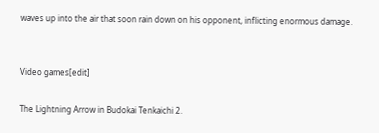waves up into the air that soon rain down on his opponent, inflicting enormous damage.


Video games[edit]

The Lightning Arrow in Budokai Tenkaichi 2.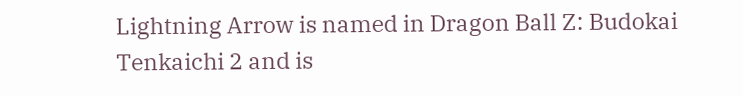Lightning Arrow is named in Dragon Ball Z: Budokai Tenkaichi 2 and is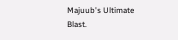Majuub's Ultimate Blast.